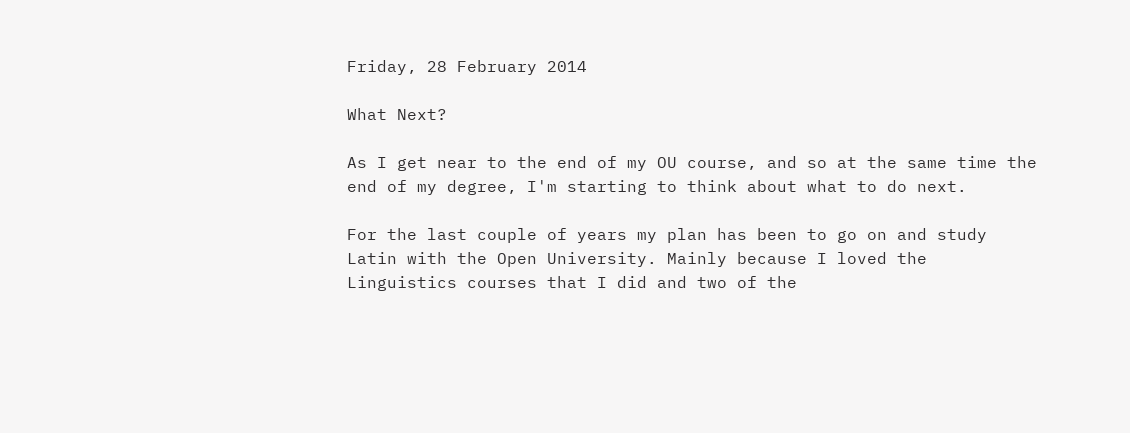Friday, 28 February 2014

What Next?

As I get near to the end of my OU course, and so at the same time the end of my degree, I'm starting to think about what to do next.

For the last couple of years my plan has been to go on and study Latin with the Open University. Mainly because I loved the Linguistics courses that I did and two of the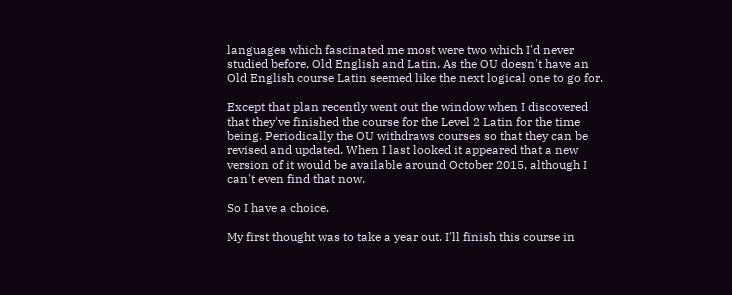languages which fascinated me most were two which I'd never studied before, Old English and Latin. As the OU doesn't have an Old English course Latin seemed like the next logical one to go for.

Except that plan recently went out the window when I discovered that they've finished the course for the Level 2 Latin for the time being. Periodically the OU withdraws courses so that they can be revised and updated. When I last looked it appeared that a new version of it would be available around October 2015, although I can't even find that now.

So I have a choice.

My first thought was to take a year out. I'll finish this course in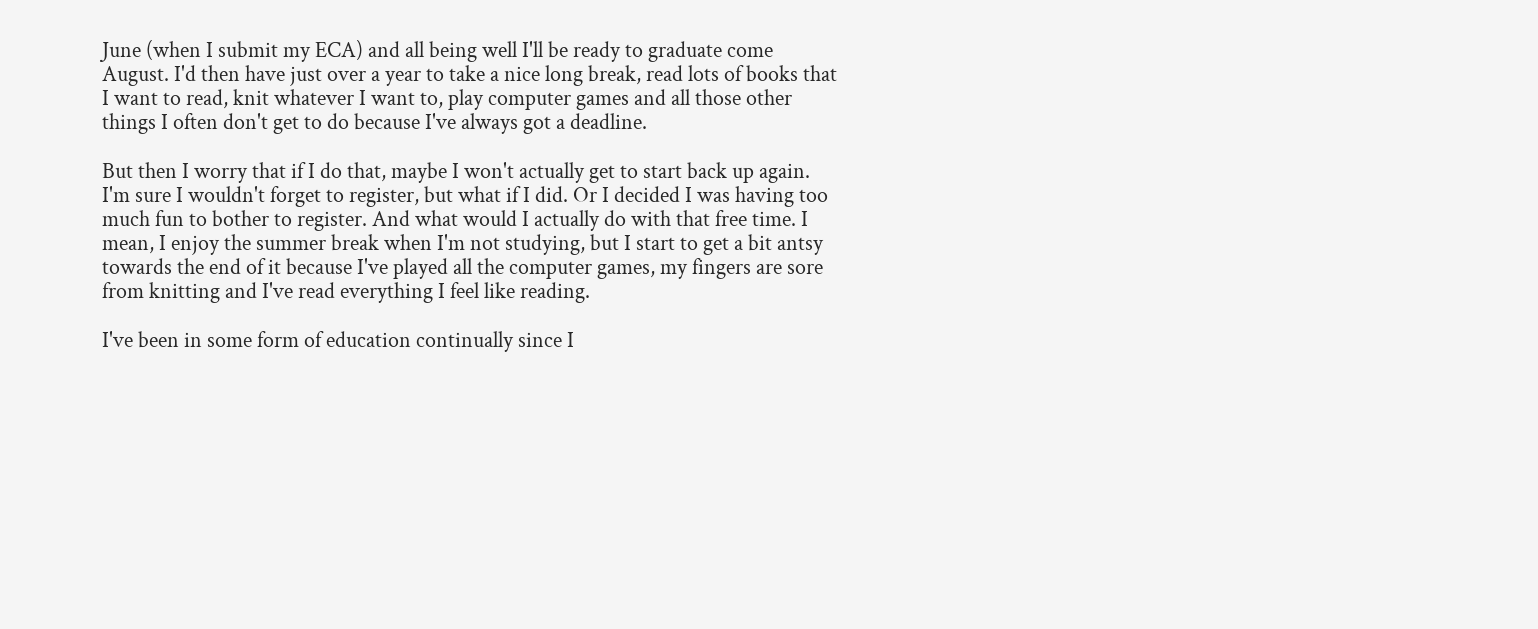June (when I submit my ECA) and all being well I'll be ready to graduate come August. I'd then have just over a year to take a nice long break, read lots of books that I want to read, knit whatever I want to, play computer games and all those other things I often don't get to do because I've always got a deadline.

But then I worry that if I do that, maybe I won't actually get to start back up again. I'm sure I wouldn't forget to register, but what if I did. Or I decided I was having too much fun to bother to register. And what would I actually do with that free time. I mean, I enjoy the summer break when I'm not studying, but I start to get a bit antsy towards the end of it because I've played all the computer games, my fingers are sore from knitting and I've read everything I feel like reading.

I've been in some form of education continually since I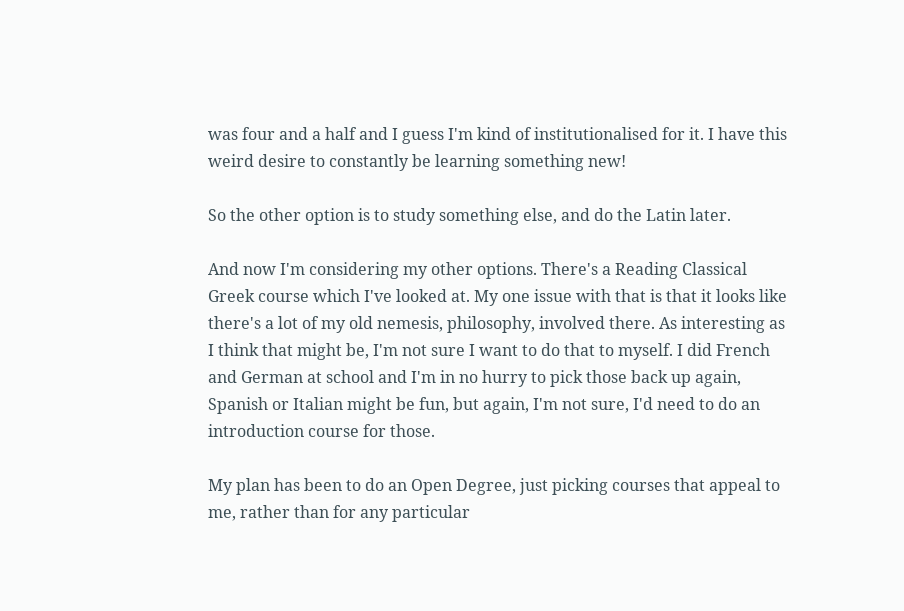was four and a half and I guess I'm kind of institutionalised for it. I have this weird desire to constantly be learning something new!

So the other option is to study something else, and do the Latin later.

And now I'm considering my other options. There's a Reading Classical Greek course which I've looked at. My one issue with that is that it looks like there's a lot of my old nemesis, philosophy, involved there. As interesting as I think that might be, I'm not sure I want to do that to myself. I did French and German at school and I'm in no hurry to pick those back up again, Spanish or Italian might be fun, but again, I'm not sure, I'd need to do an introduction course for those.

My plan has been to do an Open Degree, just picking courses that appeal to me, rather than for any particular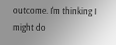outcome. I'm thinking I might do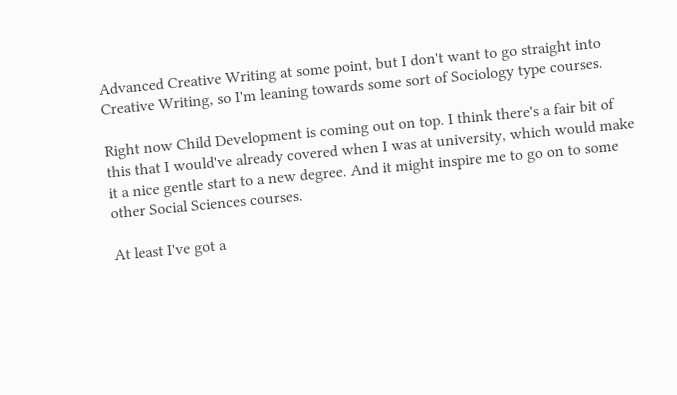Advanced Creative Writing at some point, but I don't want to go straight into Creative Writing, so I'm leaning towards some sort of Sociology type courses.

Right now Child Development is coming out on top. I think there's a fair bit of this that I would've already covered when I was at university, which would make it a nice gentle start to a new degree. And it might inspire me to go on to some other Social Sciences courses.

At least I've got a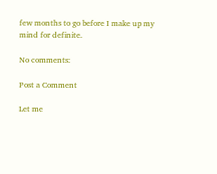few months to go before I make up my mind for definite.

No comments:

Post a Comment

Let me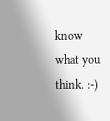know what you think. :-)